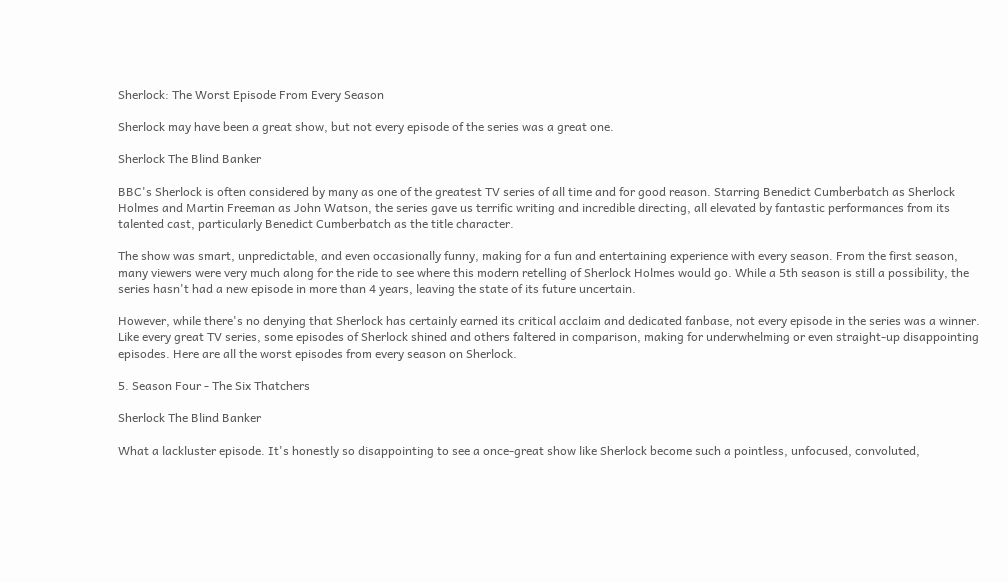Sherlock: The Worst Episode From Every Season

Sherlock may have been a great show, but not every episode of the series was a great one.

Sherlock The Blind Banker

BBC's Sherlock is often considered by many as one of the greatest TV series of all time and for good reason. Starring Benedict Cumberbatch as Sherlock Holmes and Martin Freeman as John Watson, the series gave us terrific writing and incredible directing, all elevated by fantastic performances from its talented cast, particularly Benedict Cumberbatch as the title character.

The show was smart, unpredictable, and even occasionally funny, making for a fun and entertaining experience with every season. From the first season, many viewers were very much along for the ride to see where this modern retelling of Sherlock Holmes would go. While a 5th season is still a possibility, the series hasn't had a new episode in more than 4 years, leaving the state of its future uncertain.

However, while there's no denying that Sherlock has certainly earned its critical acclaim and dedicated fanbase, not every episode in the series was a winner. Like every great TV series, some episodes of Sherlock shined and others faltered in comparison, making for underwhelming or even straight-up disappointing episodes. Here are all the worst episodes from every season on Sherlock.

5. Season Four - The Six Thatchers

Sherlock The Blind Banker

What a lackluster episode. It's honestly so disappointing to see a once-great show like Sherlock become such a pointless, unfocused, convoluted,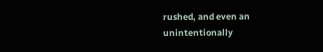rushed, and even an unintentionally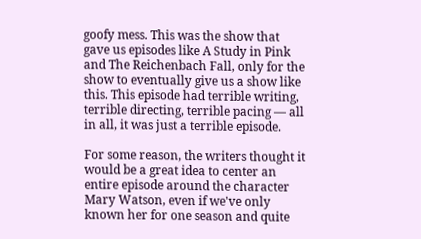goofy mess. This was the show that gave us episodes like A Study in Pink and The Reichenbach Fall, only for the show to eventually give us a show like this. This episode had terrible writing, terrible directing, terrible pacing — all in all, it was just a terrible episode.

For some reason, the writers thought it would be a great idea to center an entire episode around the character Mary Watson, even if we've only known her for one season and quite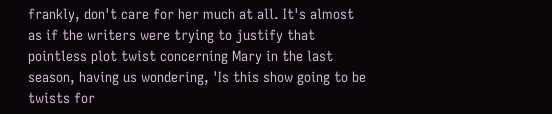frankly, don't care for her much at all. It's almost as if the writers were trying to justify that pointless plot twist concerning Mary in the last season, having us wondering, 'Is this show going to be twists for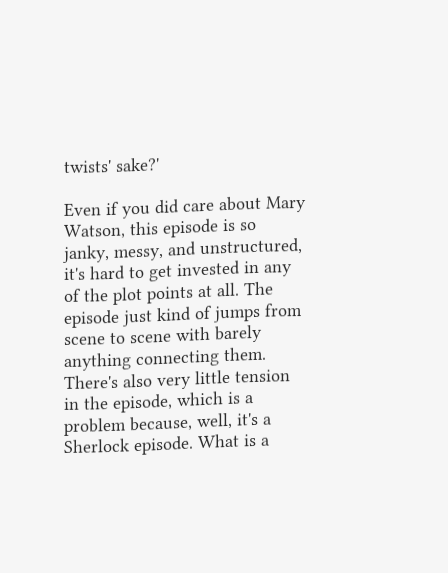twists' sake?'

Even if you did care about Mary Watson, this episode is so janky, messy, and unstructured, it's hard to get invested in any of the plot points at all. The episode just kind of jumps from scene to scene with barely anything connecting them. There's also very little tension in the episode, which is a problem because, well, it's a Sherlock episode. What is a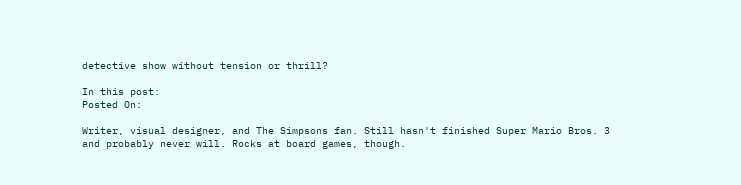detective show without tension or thrill?

In this post:
Posted On:

Writer, visual designer, and The Simpsons fan. Still hasn't finished Super Mario Bros. 3 and probably never will. Rocks at board games, though.